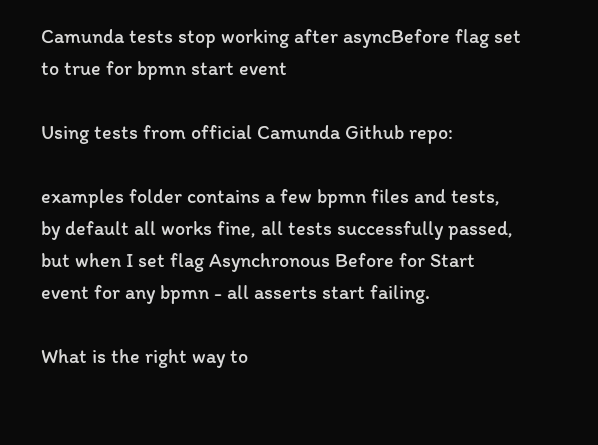Camunda tests stop working after asyncBefore flag set to true for bpmn start event

Using tests from official Camunda Github repo:

examples folder contains a few bpmn files and tests, by default all works fine, all tests successfully passed, but when I set flag Asynchronous Before for Start event for any bpmn - all asserts start failing.

What is the right way to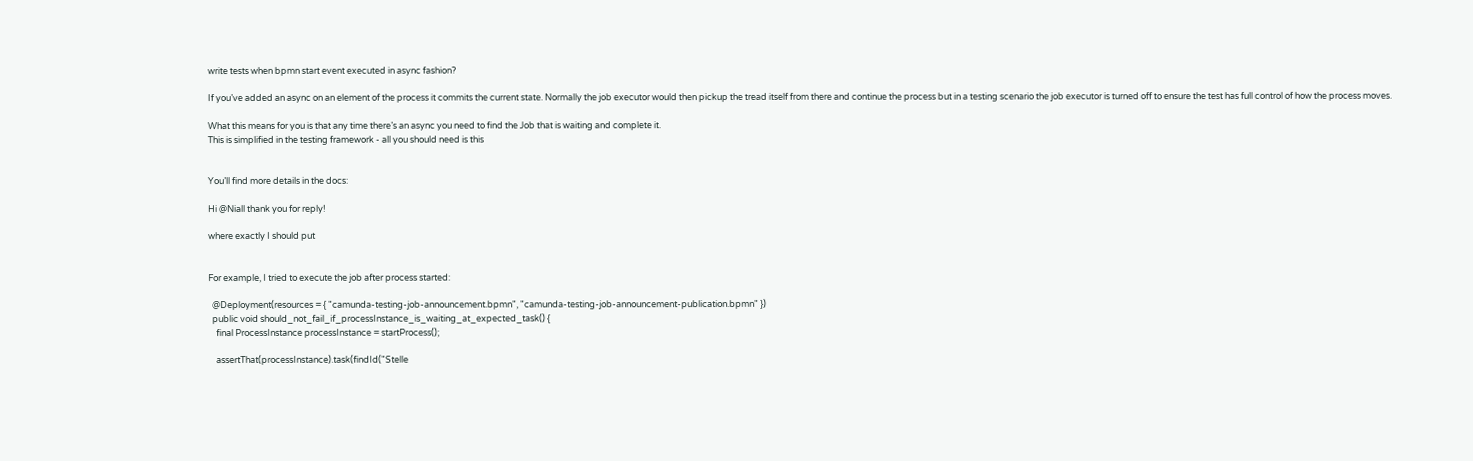write tests when bpmn start event executed in async fashion?

If you’ve added an async on an element of the process it commits the current state. Normally the job executor would then pickup the tread itself from there and continue the process but in a testing scenario the job executor is turned off to ensure the test has full control of how the process moves.

What this means for you is that any time there’s an async you need to find the Job that is waiting and complete it.
This is simplified in the testing framework - all you should need is this


You’ll find more details in the docs:

Hi @Niall thank you for reply!

where exactly I should put


For example, I tried to execute the job after process started:

  @Deployment(resources = { "camunda-testing-job-announcement.bpmn", "camunda-testing-job-announcement-publication.bpmn" })
  public void should_not_fail_if_processInstance_is_waiting_at_expected_task() {
    final ProcessInstance processInstance = startProcess();

    assertThat(processInstance).task(findId("Stelle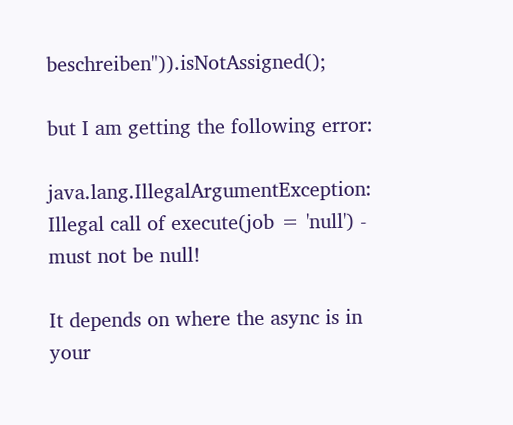beschreiben")).isNotAssigned();

but I am getting the following error:

java.lang.IllegalArgumentException: Illegal call of execute(job = 'null') - must not be null!

It depends on where the async is in your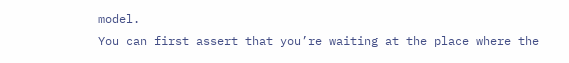model.
You can first assert that you’re waiting at the place where the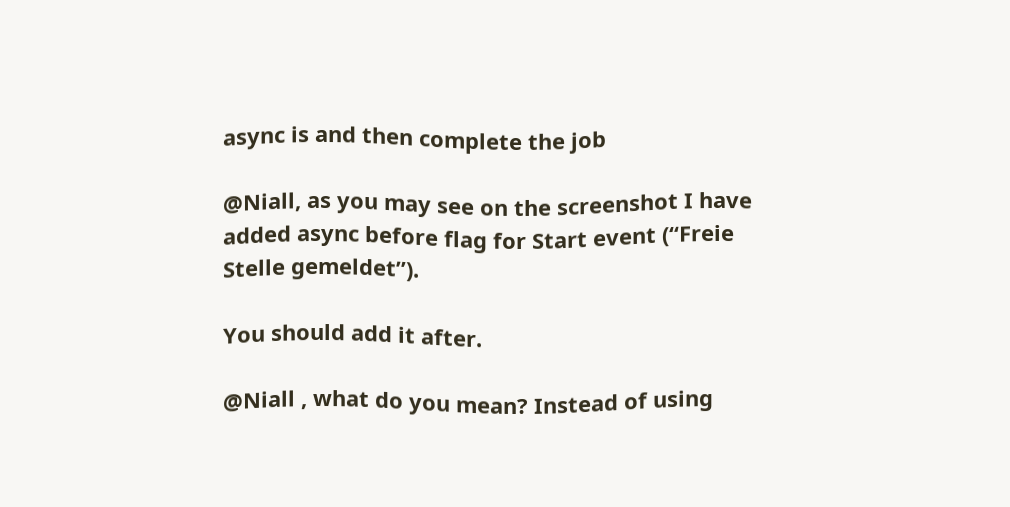async is and then complete the job

@Niall, as you may see on the screenshot I have added async before flag for Start event (“Freie Stelle gemeldet”).

You should add it after.

@Niall , what do you mean? Instead of using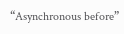“Asynchronous before”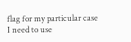flag for my particular case I need to use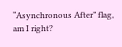“Asynchronous After” flag, am I right?